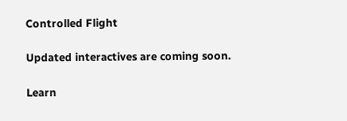Controlled Flight

Updated interactives are coming soon.

Learn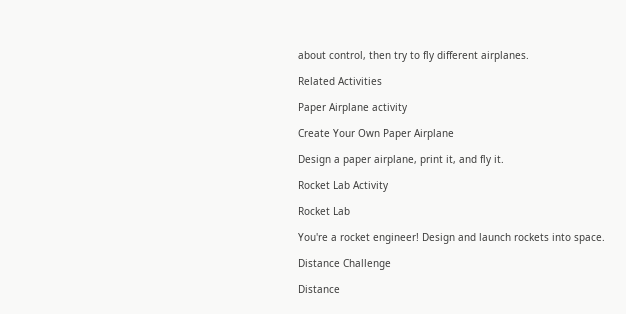about control, then try to fly different airplanes.

Related Activities

Paper Airplane activity

Create Your Own Paper Airplane

Design a paper airplane, print it, and fly it.

Rocket Lab Activity

Rocket Lab

You're a rocket engineer! Design and launch rockets into space.

Distance Challenge

Distance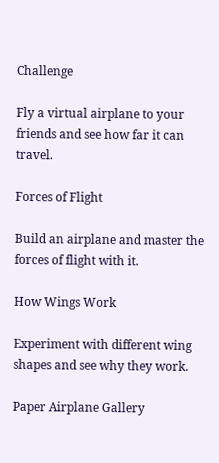Challenge

Fly a virtual airplane to your friends and see how far it can travel.

Forces of Flight

Build an airplane and master the forces of flight with it.

How Wings Work

Experiment with different wing shapes and see why they work.

Paper Airplane Gallery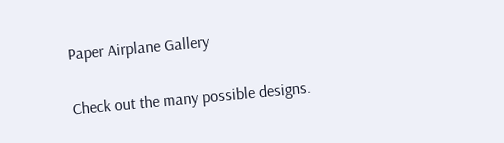Paper Airplane Gallery

Check out the many possible designs.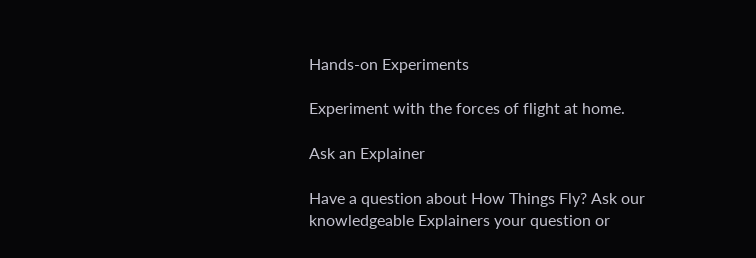Hands-on Experiments

Experiment with the forces of flight at home.

Ask an Explainer

Have a question about How Things Fly? Ask our knowledgeable Explainers your question or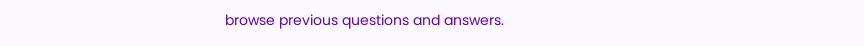browse previous questions and answers.